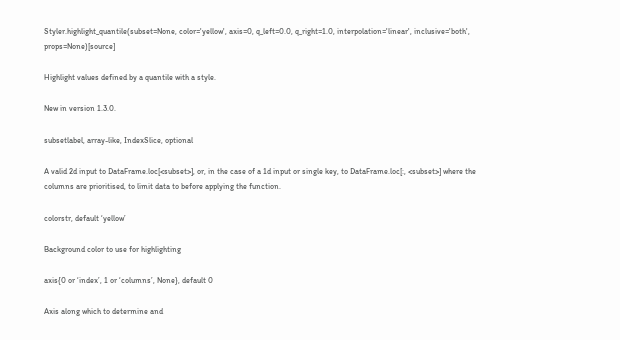Styler.highlight_quantile(subset=None, color='yellow', axis=0, q_left=0.0, q_right=1.0, interpolation='linear', inclusive='both', props=None)[source]

Highlight values defined by a quantile with a style.

New in version 1.3.0.

subsetlabel, array-like, IndexSlice, optional

A valid 2d input to DataFrame.loc[<subset>], or, in the case of a 1d input or single key, to DataFrame.loc[:, <subset>] where the columns are prioritised, to limit data to before applying the function.

colorstr, default ‘yellow’

Background color to use for highlighting

axis{0 or ‘index’, 1 or ‘columns’, None}, default 0

Axis along which to determine and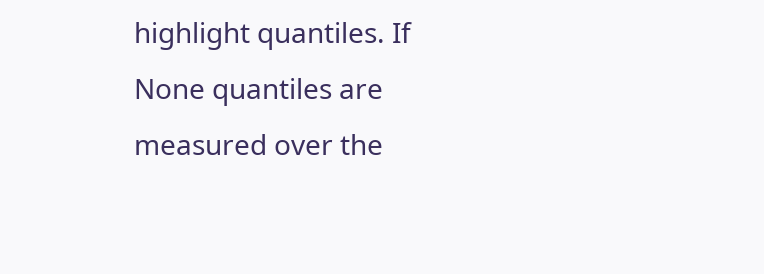highlight quantiles. If None quantiles are measured over the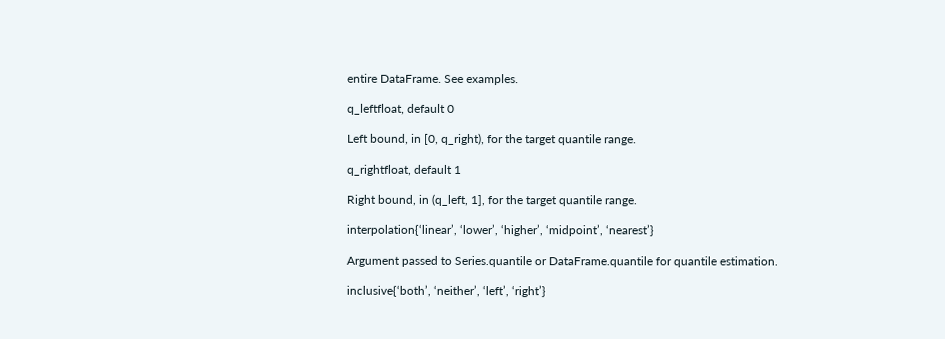entire DataFrame. See examples.

q_leftfloat, default 0

Left bound, in [0, q_right), for the target quantile range.

q_rightfloat, default 1

Right bound, in (q_left, 1], for the target quantile range.

interpolation{‘linear’, ‘lower’, ‘higher’, ‘midpoint’, ‘nearest’}

Argument passed to Series.quantile or DataFrame.quantile for quantile estimation.

inclusive{‘both’, ‘neither’, ‘left’, ‘right’}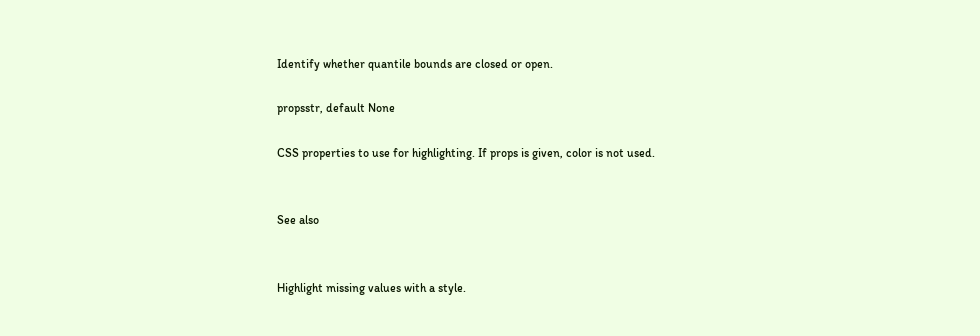Identify whether quantile bounds are closed or open.

propsstr, default None

CSS properties to use for highlighting. If props is given, color is not used.


See also


Highlight missing values with a style.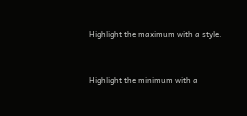Highlight the maximum with a style.


Highlight the minimum with a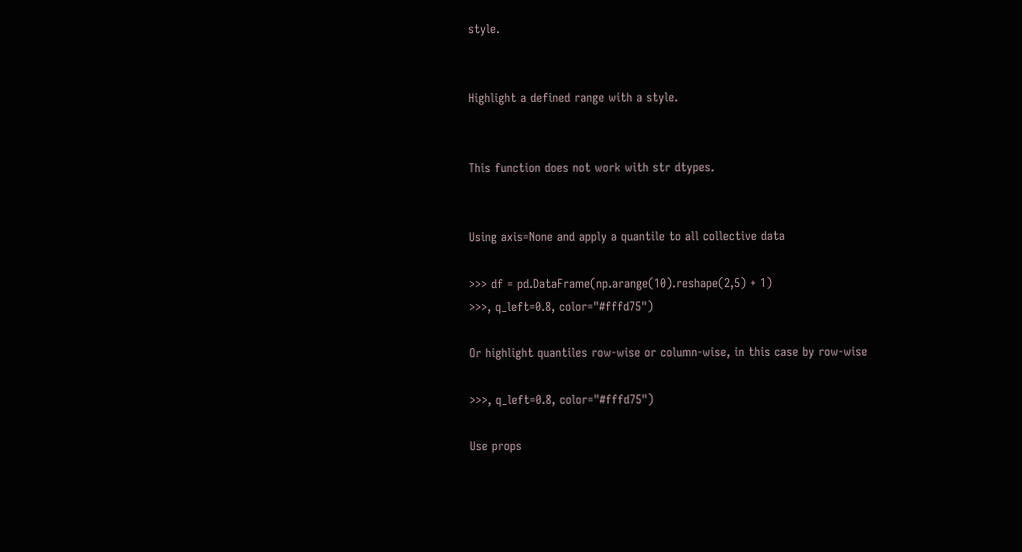style.


Highlight a defined range with a style.


This function does not work with str dtypes.


Using axis=None and apply a quantile to all collective data

>>> df = pd.DataFrame(np.arange(10).reshape(2,5) + 1)
>>>, q_left=0.8, color="#fffd75")

Or highlight quantiles row-wise or column-wise, in this case by row-wise

>>>, q_left=0.8, color="#fffd75")

Use props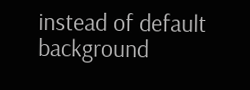instead of default background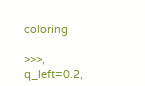coloring

>>>, q_left=0.2,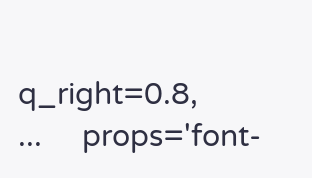q_right=0.8,
...     props='font-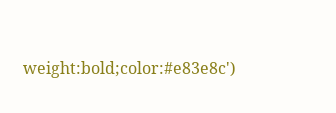weight:bold;color:#e83e8c')